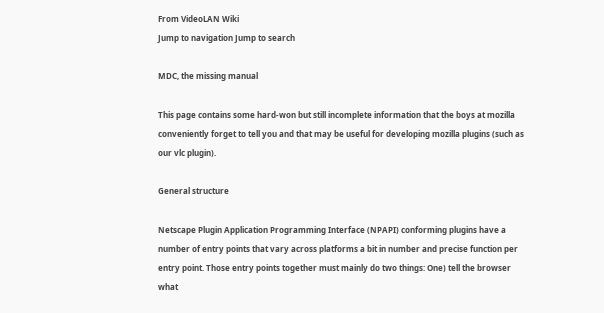From VideoLAN Wiki
Jump to navigation Jump to search

MDC, the missing manual

This page contains some hard-won but still incomplete information that the boys at mozilla conveniently forget to tell you and that may be useful for developing mozilla plugins (such as our vlc plugin).

General structure

Netscape Plugin Application Programming Interface (NPAPI) conforming plugins have a number of entry points that vary across platforms a bit in number and precise function per entry point. Those entry points together must mainly do two things: One) tell the browser what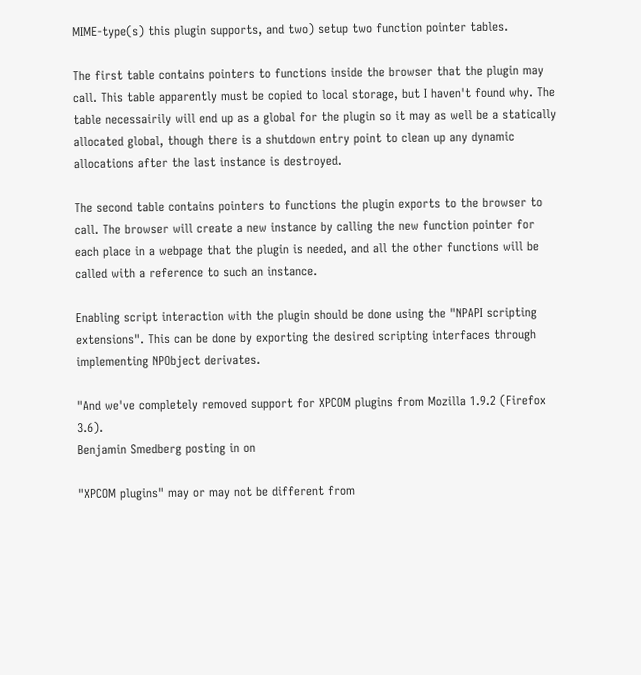MIME-type(s) this plugin supports, and two) setup two function pointer tables.

The first table contains pointers to functions inside the browser that the plugin may call. This table apparently must be copied to local storage, but I haven't found why. The table necessairily will end up as a global for the plugin so it may as well be a statically allocated global, though there is a shutdown entry point to clean up any dynamic allocations after the last instance is destroyed.

The second table contains pointers to functions the plugin exports to the browser to call. The browser will create a new instance by calling the new function pointer for each place in a webpage that the plugin is needed, and all the other functions will be called with a reference to such an instance.

Enabling script interaction with the plugin should be done using the "NPAPI scripting extensions". This can be done by exporting the desired scripting interfaces through implementing NPObject derivates.

"And we've completely removed support for XPCOM plugins from Mozilla 1.9.2 (Firefox 3.6).
Benjamin Smedberg posting in on

"XPCOM plugins" may or may not be different from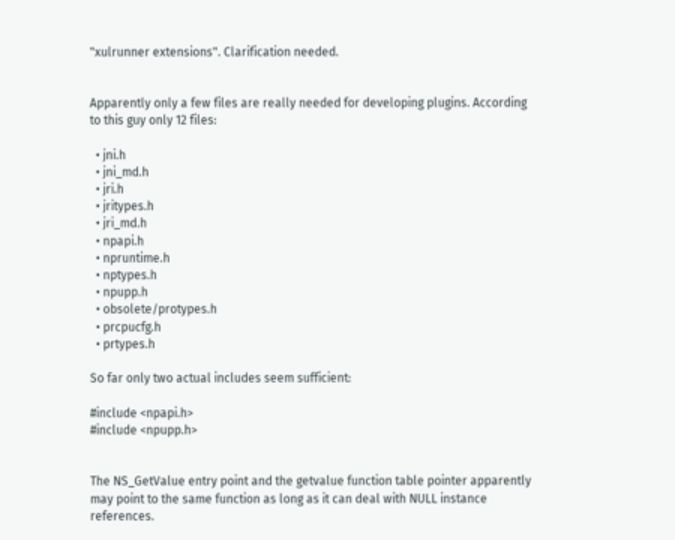"xulrunner extensions". Clarification needed.


Apparently only a few files are really needed for developing plugins. According to this guy only 12 files:

  • jni.h
  • jni_md.h
  • jri.h
  • jritypes.h
  • jri_md.h
  • npapi.h
  • npruntime.h
  • nptypes.h
  • npupp.h
  • obsolete/protypes.h
  • prcpucfg.h
  • prtypes.h

So far only two actual includes seem sufficient:

#include <npapi.h>
#include <npupp.h>


The NS_GetValue entry point and the getvalue function table pointer apparently may point to the same function as long as it can deal with NULL instance references.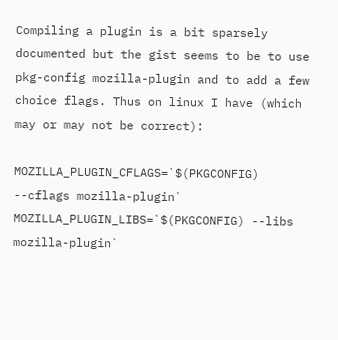Compiling a plugin is a bit sparsely documented but the gist seems to be to use pkg-config mozilla-plugin and to add a few choice flags. Thus on linux I have (which may or may not be correct):

MOZILLA_PLUGIN_CFLAGS=`$(PKGCONFIG) --cflags mozilla-plugin`
MOZILLA_PLUGIN_LIBS=`$(PKGCONFIG) --libs mozilla-plugin`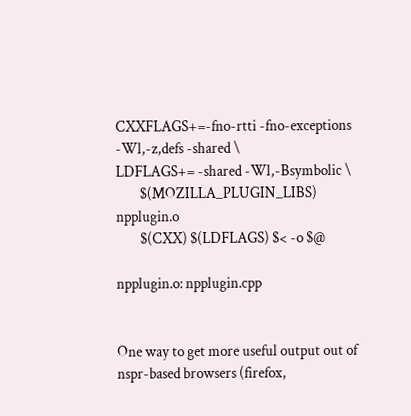CXXFLAGS+=-fno-rtti -fno-exceptions -Wl,-z,defs -shared \
LDFLAGS+= -shared -Wl,-Bsymbolic \
        $(MOZILLA_PLUGIN_LIBS) npplugin.o
        $(CXX) $(LDFLAGS) $< -o $@

npplugin.o: npplugin.cpp


One way to get more useful output out of nspr-based browsers (firefox,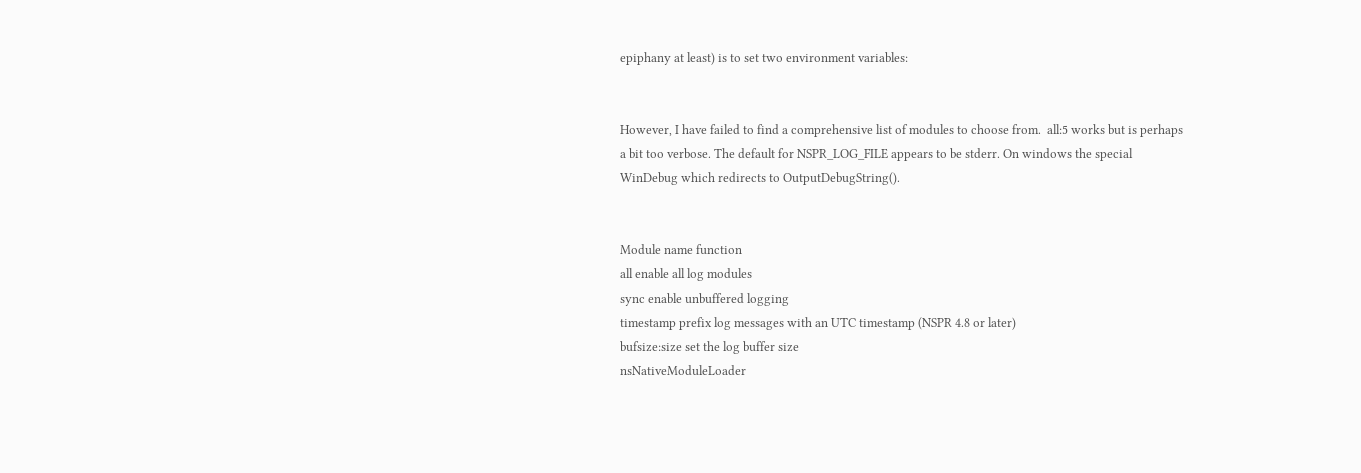epiphany at least) is to set two environment variables:


However, I have failed to find a comprehensive list of modules to choose from.  all:5 works but is perhaps a bit too verbose. The default for NSPR_LOG_FILE appears to be stderr. On windows the special WinDebug which redirects to OutputDebugString().


Module name function
all enable all log modules
sync enable unbuffered logging
timestamp prefix log messages with an UTC timestamp (NSPR 4.8 or later)
bufsize:size set the log buffer size
nsNativeModuleLoader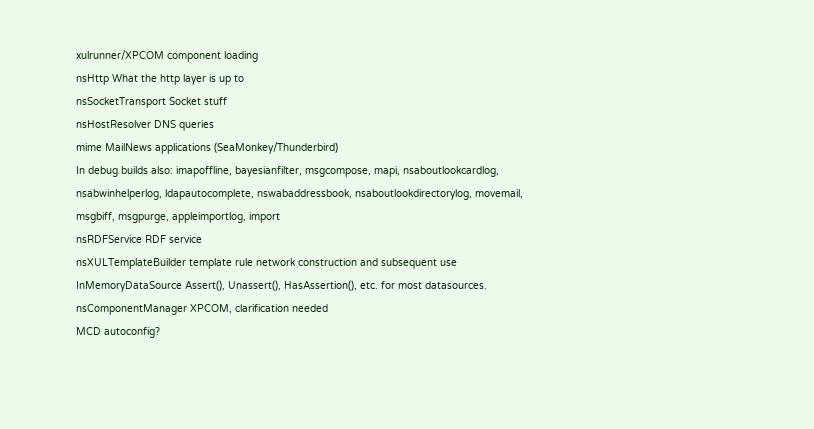xulrunner/XPCOM component loading
nsHttp What the http layer is up to
nsSocketTransport Socket stuff
nsHostResolver DNS queries
mime MailNews applications (SeaMonkey/Thunderbird)
In debug builds also: imapoffline, bayesianfilter, msgcompose, mapi, nsaboutlookcardlog, nsabwinhelperlog, ldapautocomplete, nswabaddressbook, nsaboutlookdirectorylog, movemail, msgbiff, msgpurge, appleimportlog, import
nsRDFService RDF service
nsXULTemplateBuilder template rule network construction and subsequent use
InMemoryDataSource Assert(), Unassert(), HasAssertion(), etc. for most datasources.
nsComponentManager XPCOM, clarification needed
MCD autoconfig?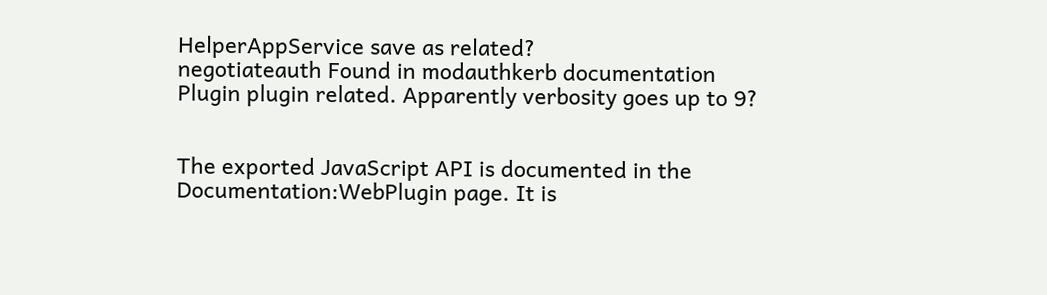HelperAppService save as related?
negotiateauth Found in modauthkerb documentation
Plugin plugin related. Apparently verbosity goes up to 9?


The exported JavaScript API is documented in the Documentation:WebPlugin page. It is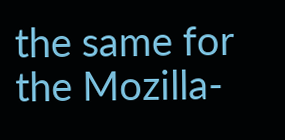the same for the Mozilla-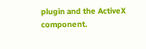plugin and the ActiveX component.